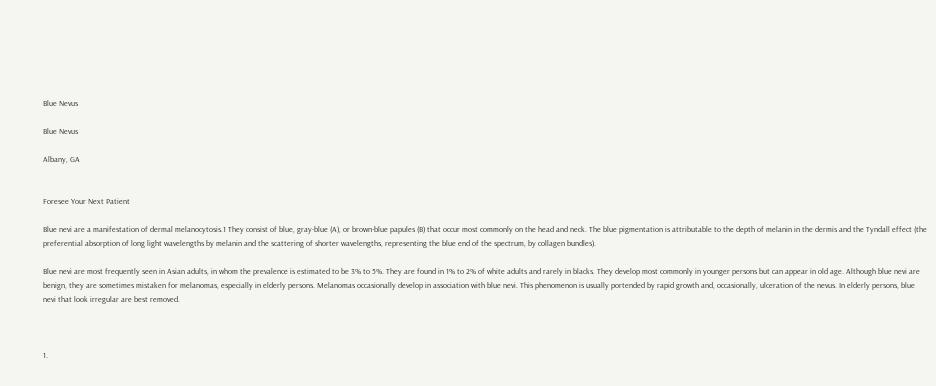Blue Nevus

Blue Nevus

Albany, GA


Foresee Your Next Patient

Blue nevi are a manifestation of dermal melanocytosis.1 They consist of blue, gray-blue (A), or brown-blue papules (B) that occur most commonly on the head and neck. The blue pigmentation is attributable to the depth of melanin in the dermis and the Tyndall effect (the preferential absorption of long light wavelengths by melanin and the scattering of shorter wavelengths, representing the blue end of the spectrum, by collagen bundles).

Blue nevi are most frequently seen in Asian adults, in whom the prevalence is estimated to be 3% to 5%. They are found in 1% to 2% of white adults and rarely in blacks. They develop most commonly in younger persons but can appear in old age. Although blue nevi are benign, they are sometimes mistaken for melanomas, especially in elderly persons. Melanomas occasionally develop in association with blue nevi. This phenomenon is usually portended by rapid growth and, occasionally, ulceration of the nevus. In elderly persons, blue nevi that look irregular are best removed.



1.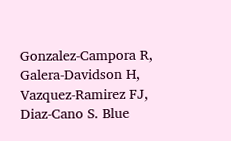Gonzalez-Campora R, Galera-Davidson H, Vazquez-Ramirez FJ, Diaz-Cano S. Blue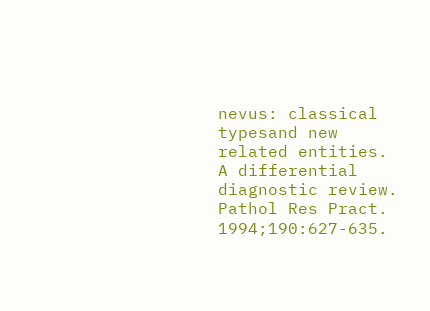nevus: classical typesand new related entities. A differential diagnostic review. Pathol Res Pract. 1994;190:627-635.